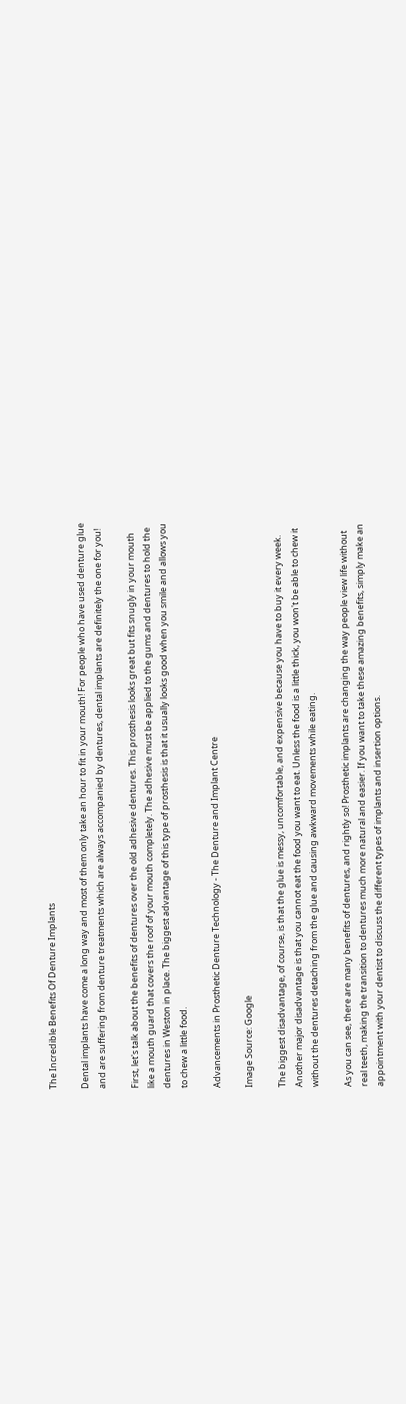The Incredible Benefits Of Denture Implants

Dental implants have come a long way and most of them only take an hour to fit in your mouth! For people who have used denture glue and are suffering from denture treatments which are always accompanied by dentures, dental implants are definitely the one for you!

First, let's talk about the benefits of dentures over the old adhesive dentures. This prosthesis looks great but fits snugly in your mouth like a mouth guard that covers the roof of your mouth completely. The adhesive must be applied to the gums and dentures to hold the dentures in Weston in place. The biggest advantage of this type of prosthesis is that it usually looks good when you smile and allows you to chew a little food.

Advancements in Prosthetic Denture Technology - The Denture and Implant Centre

Image Source: Google

The biggest disadvantage, of course, is that the glue is messy, uncomfortable, and expensive because you have to buy it every week. Another major disadvantage is that you cannot eat the food you want to eat. Unless the food is a little thick, you won't be able to chew it without the dentures detaching from the glue and causing awkward movements while eating.

As you can see, there are many benefits of dentures, and rightly so! Prosthetic implants are changing the way people view life without real teeth, making the transition to dentures much more natural and easier. If you want to take these amazing benefits, simply make an appointment with your dentist to discuss the different types of implants and insertion options.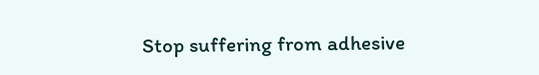Stop suffering from adhesive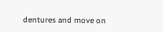dentures and move on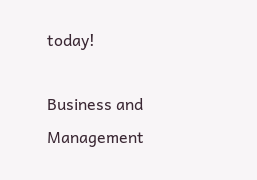today!

Business and Management